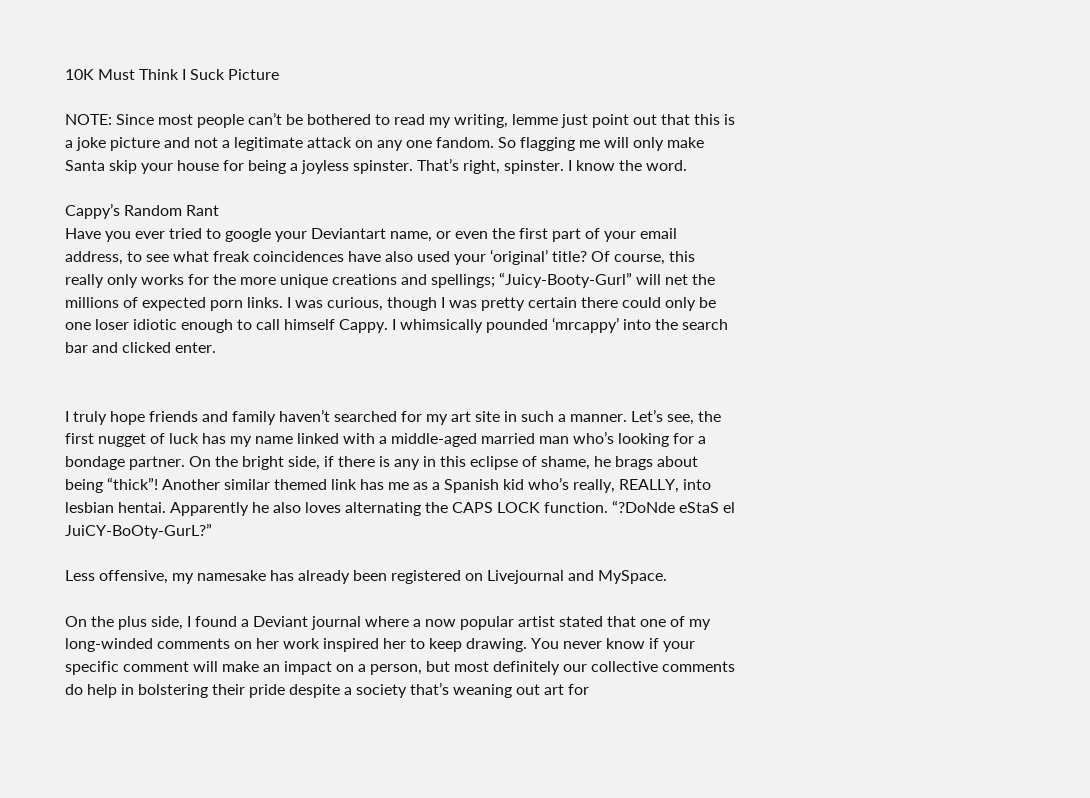10K Must Think I Suck Picture

NOTE: Since most people can’t be bothered to read my writing, lemme just point out that this is a joke picture and not a legitimate attack on any one fandom. So flagging me will only make Santa skip your house for being a joyless spinster. That’s right, spinster. I know the word.

Cappy’s Random Rant
Have you ever tried to google your Deviantart name, or even the first part of your email address, to see what freak coincidences have also used your ‘original’ title? Of course, this really only works for the more unique creations and spellings; “Juicy-Booty-Gurl” will net the millions of expected porn links. I was curious, though I was pretty certain there could only be one loser idiotic enough to call himself Cappy. I whimsically pounded ‘mrcappy’ into the search bar and clicked enter.


I truly hope friends and family haven’t searched for my art site in such a manner. Let’s see, the first nugget of luck has my name linked with a middle-aged married man who’s looking for a bondage partner. On the bright side, if there is any in this eclipse of shame, he brags about being “thick”! Another similar themed link has me as a Spanish kid who’s really, REALLY, into lesbian hentai. Apparently he also loves alternating the CAPS LOCK function. “?DoNde eStaS el JuiCY-BoOty-GurL?”

Less offensive, my namesake has already been registered on Livejournal and MySpace.

On the plus side, I found a Deviant journal where a now popular artist stated that one of my long-winded comments on her work inspired her to keep drawing. You never know if your specific comment will make an impact on a person, but most definitely our collective comments do help in bolstering their pride despite a society that’s weaning out art for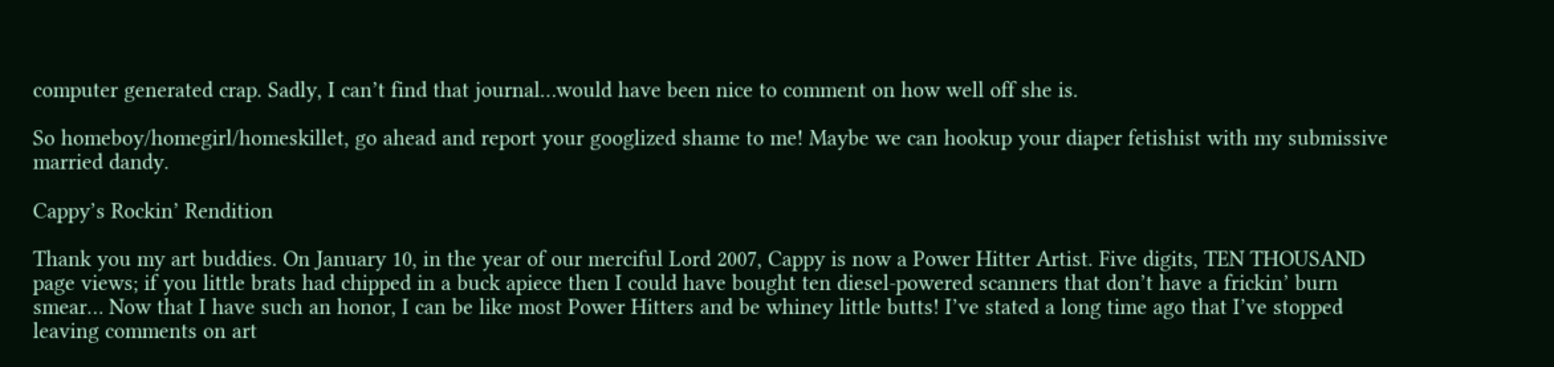computer generated crap. Sadly, I can’t find that journal…would have been nice to comment on how well off she is.

So homeboy/homegirl/homeskillet, go ahead and report your googlized shame to me! Maybe we can hookup your diaper fetishist with my submissive married dandy.

Cappy’s Rockin’ Rendition

Thank you my art buddies. On January 10, in the year of our merciful Lord 2007, Cappy is now a Power Hitter Artist. Five digits, TEN THOUSAND page views; if you little brats had chipped in a buck apiece then I could have bought ten diesel-powered scanners that don’t have a frickin’ burn smear… Now that I have such an honor, I can be like most Power Hitters and be whiney little butts! I’ve stated a long time ago that I’ve stopped leaving comments on art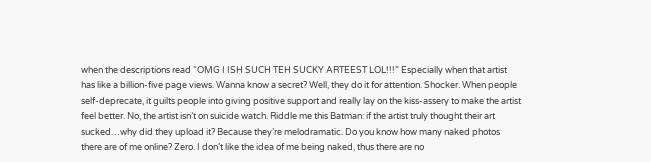when the descriptions read “OMG I ISH SUCH TEH SUCKY ARTEEST LOL!!!” Especially when that artist has like a billion-five page views. Wanna know a secret? Well, they do it for attention. Shocker. When people self-deprecate, it guilts people into giving positive support and really lay on the kiss-assery to make the artist feel better. No, the artist isn’t on suicide watch. Riddle me this Batman: if the artist truly thought their art sucked…why did they upload it? Because they’re melodramatic. Do you know how many naked photos there are of me online? Zero. I don’t like the idea of me being naked, thus there are no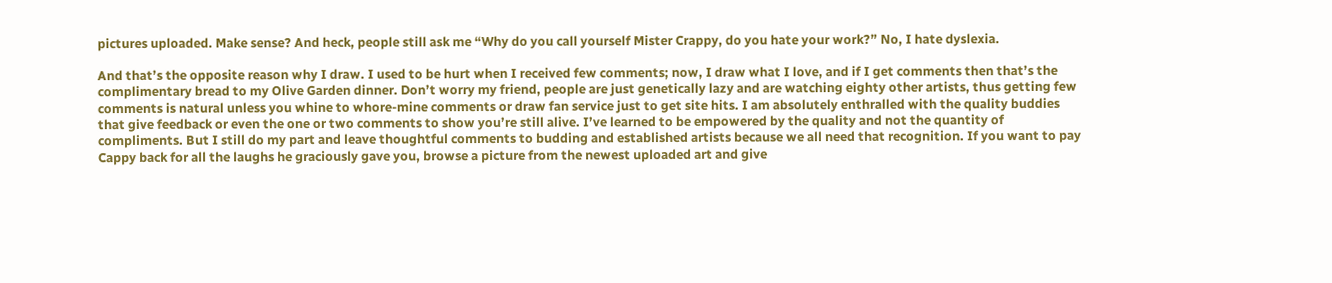pictures uploaded. Make sense? And heck, people still ask me “Why do you call yourself Mister Crappy, do you hate your work?” No, I hate dyslexia.

And that’s the opposite reason why I draw. I used to be hurt when I received few comments; now, I draw what I love, and if I get comments then that’s the complimentary bread to my Olive Garden dinner. Don’t worry my friend, people are just genetically lazy and are watching eighty other artists, thus getting few comments is natural unless you whine to whore-mine comments or draw fan service just to get site hits. I am absolutely enthralled with the quality buddies that give feedback or even the one or two comments to show you’re still alive. I’ve learned to be empowered by the quality and not the quantity of compliments. But I still do my part and leave thoughtful comments to budding and established artists because we all need that recognition. If you want to pay Cappy back for all the laughs he graciously gave you, browse a picture from the newest uploaded art and give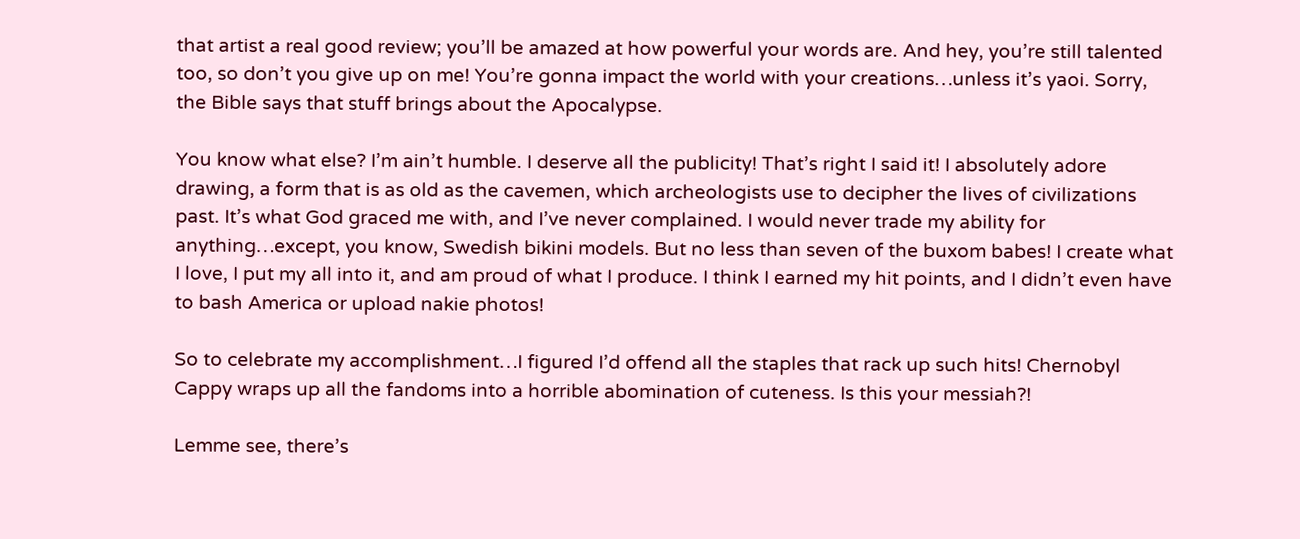that artist a real good review; you’ll be amazed at how powerful your words are. And hey, you’re still talented too, so don’t you give up on me! You’re gonna impact the world with your creations…unless it’s yaoi. Sorry, the Bible says that stuff brings about the Apocalypse.

You know what else? I’m ain’t humble. I deserve all the publicity! That’s right I said it! I absolutely adore drawing, a form that is as old as the cavemen, which archeologists use to decipher the lives of civilizations past. It’s what God graced me with, and I’ve never complained. I would never trade my ability for anything…except, you know, Swedish bikini models. But no less than seven of the buxom babes! I create what I love, I put my all into it, and am proud of what I produce. I think I earned my hit points, and I didn’t even have to bash America or upload nakie photos!

So to celebrate my accomplishment…I figured I’d offend all the staples that rack up such hits! Chernobyl Cappy wraps up all the fandoms into a horrible abomination of cuteness. Is this your messiah?!

Lemme see, there’s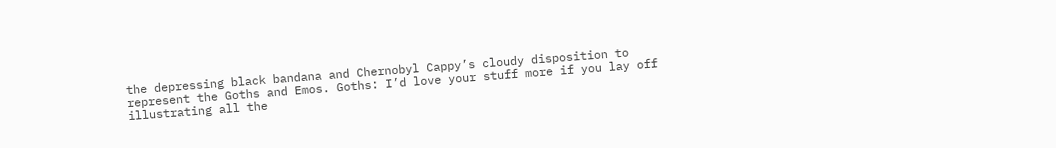the depressing black bandana and Chernobyl Cappy’s cloudy disposition to represent the Goths and Emos. Goths: I’d love your stuff more if you lay off illustrating all the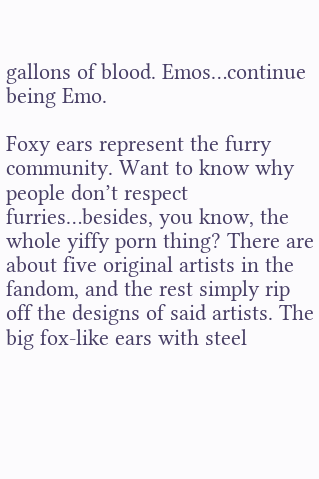gallons of blood. Emos…continue being Emo.

Foxy ears represent the furry community. Want to know why people don’t respect furries…besides, you know, the whole yiffy porn thing? There are about five original artists in the fandom, and the rest simply rip off the designs of said artists. The big fox-like ears with steel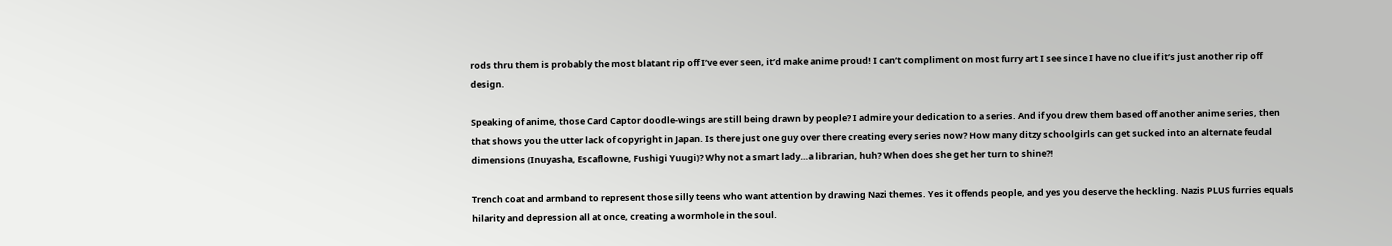rods thru them is probably the most blatant rip off I’ve ever seen, it’d make anime proud! I can’t compliment on most furry art I see since I have no clue if it’s just another rip off design.

Speaking of anime, those Card Captor doodle-wings are still being drawn by people? I admire your dedication to a series. And if you drew them based off another anime series, then that shows you the utter lack of copyright in Japan. Is there just one guy over there creating every series now? How many ditzy schoolgirls can get sucked into an alternate feudal dimensions (Inuyasha, Escaflowne, Fushigi Yuugi)? Why not a smart lady…a librarian, huh? When does she get her turn to shine?!

Trench coat and armband to represent those silly teens who want attention by drawing Nazi themes. Yes it offends people, and yes you deserve the heckling. Nazis PLUS furries equals hilarity and depression all at once, creating a wormhole in the soul.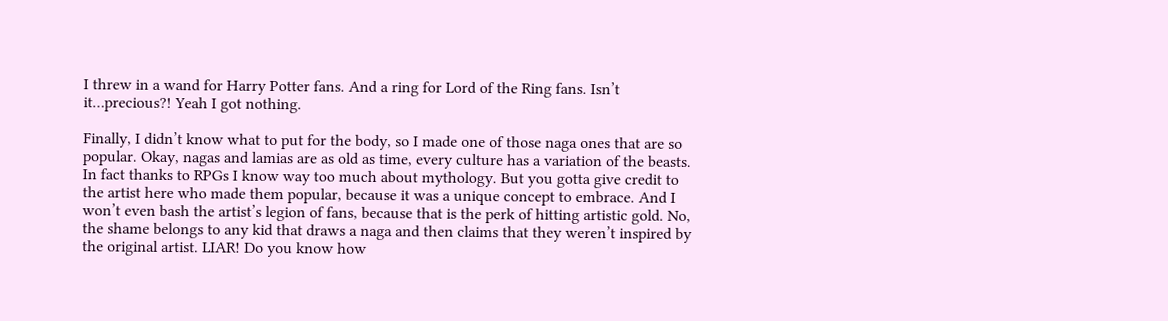I threw in a wand for Harry Potter fans. And a ring for Lord of the Ring fans. Isn’t it…precious?! Yeah I got nothing.

Finally, I didn’t know what to put for the body, so I made one of those naga ones that are so popular. Okay, nagas and lamias are as old as time, every culture has a variation of the beasts. In fact thanks to RPGs I know way too much about mythology. But you gotta give credit to the artist here who made them popular, because it was a unique concept to embrace. And I won’t even bash the artist’s legion of fans, because that is the perk of hitting artistic gold. No, the shame belongs to any kid that draws a naga and then claims that they weren’t inspired by the original artist. LIAR! Do you know how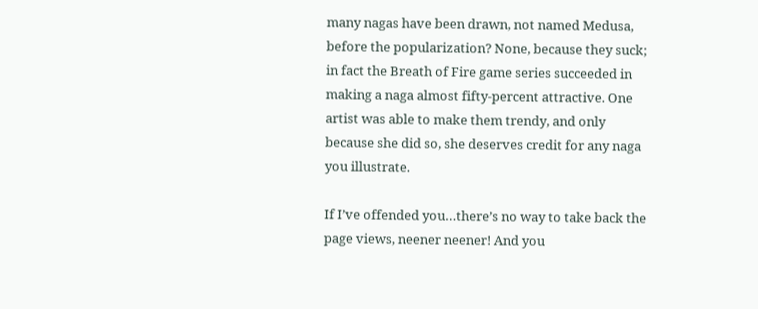many nagas have been drawn, not named Medusa, before the popularization? None, because they suck; in fact the Breath of Fire game series succeeded in making a naga almost fifty-percent attractive. One artist was able to make them trendy, and only because she did so, she deserves credit for any naga you illustrate.

If I’ve offended you…there’s no way to take back the page views, neener neener! And you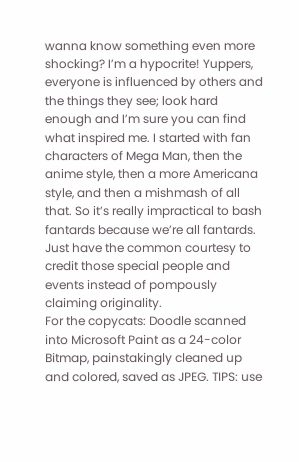wanna know something even more shocking? I’m a hypocrite! Yuppers, everyone is influenced by others and the things they see; look hard enough and I’m sure you can find what inspired me. I started with fan characters of Mega Man, then the anime style, then a more Americana style, and then a mishmash of all that. So it’s really impractical to bash fantards because we’re all fantards. Just have the common courtesy to credit those special people and events instead of pompously claiming originality.
For the copycats: Doodle scanned into Microsoft Paint as a 24-color Bitmap, painstakingly cleaned up and colored, saved as JPEG. TIPS: use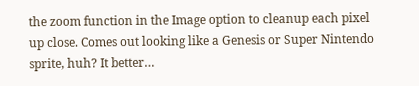the zoom function in the Image option to cleanup each pixel up close. Comes out looking like a Genesis or Super Nintendo sprite, huh? It better…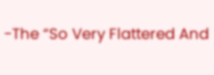-The “So Very Flattered And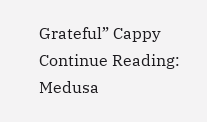Grateful” Cappy
Continue Reading: Medusa